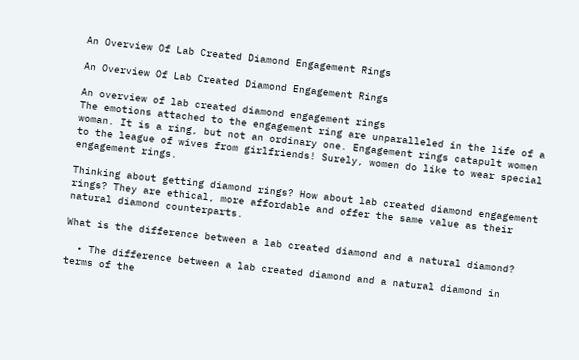An Overview Of Lab Created Diamond Engagement Rings

An Overview Of Lab Created Diamond Engagement Rings

An overview of lab created diamond engagement rings
The emotions attached to the engagement ring are unparalleled in the life of a woman. It is a ring, but not an ordinary one. Engagement rings catapult women to the league of wives from girlfriends! Surely, women do like to wear special engagement rings.

Thinking about getting diamond rings? How about lab created diamond engagement rings? They are ethical, more affordable and offer the same value as their natural diamond counterparts.

What is the difference between a lab created diamond and a natural diamond?

  • The difference between a lab created diamond and a natural diamond in terms of the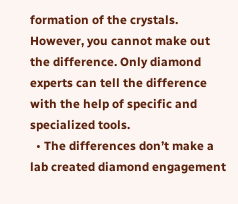formation of the crystals. However, you cannot make out the difference. Only diamond experts can tell the difference with the help of specific and specialized tools.
  • The differences don’t make a lab created diamond engagement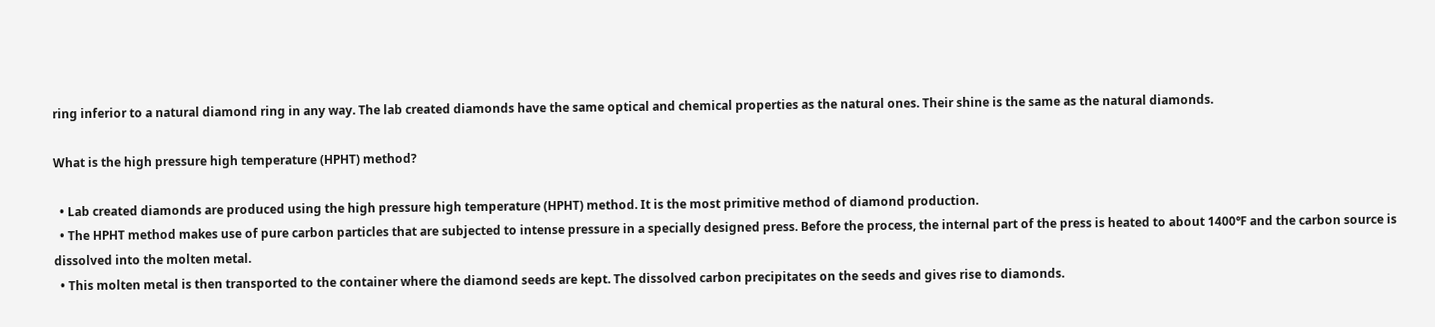ring inferior to a natural diamond ring in any way. The lab created diamonds have the same optical and chemical properties as the natural ones. Their shine is the same as the natural diamonds.

What is the high pressure high temperature (HPHT) method?

  • Lab created diamonds are produced using the high pressure high temperature (HPHT) method. It is the most primitive method of diamond production.
  • The HPHT method makes use of pure carbon particles that are subjected to intense pressure in a specially designed press. Before the process, the internal part of the press is heated to about 1400℉ and the carbon source is dissolved into the molten metal.
  • This molten metal is then transported to the container where the diamond seeds are kept. The dissolved carbon precipitates on the seeds and gives rise to diamonds.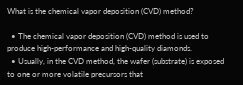What is the chemical vapor deposition (CVD) method?

  • The chemical vapor deposition (CVD) method is used to produce high-performance and high-quality diamonds.
  • Usually, in the CVD method, the wafer (substrate) is exposed to one or more volatile precursors that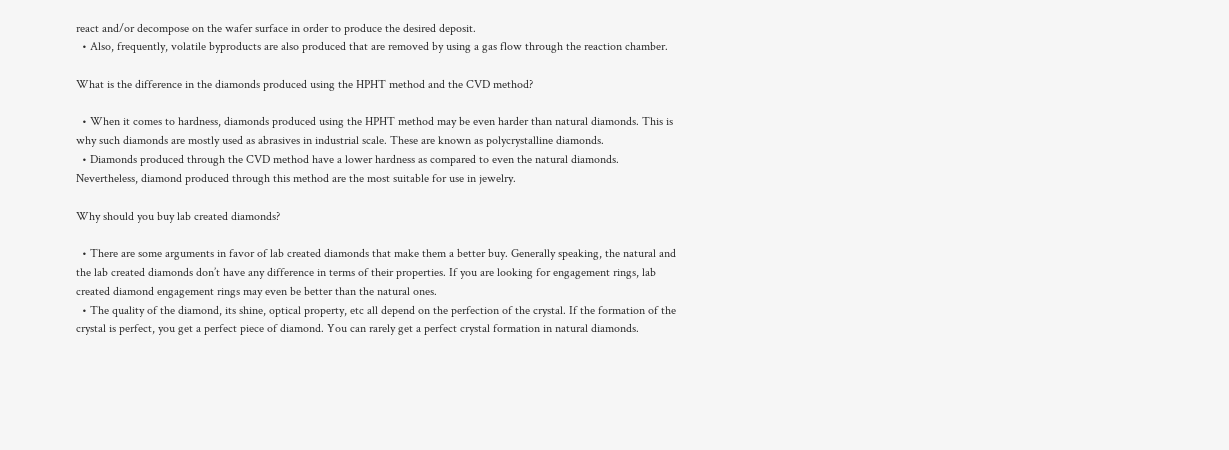react and/or decompose on the wafer surface in order to produce the desired deposit.
  • Also, frequently, volatile byproducts are also produced that are removed by using a gas flow through the reaction chamber.

What is the difference in the diamonds produced using the HPHT method and the CVD method?

  • When it comes to hardness, diamonds produced using the HPHT method may be even harder than natural diamonds. This is why such diamonds are mostly used as abrasives in industrial scale. These are known as polycrystalline diamonds.
  • Diamonds produced through the CVD method have a lower hardness as compared to even the natural diamonds. Nevertheless, diamond produced through this method are the most suitable for use in jewelry.

Why should you buy lab created diamonds?

  • There are some arguments in favor of lab created diamonds that make them a better buy. Generally speaking, the natural and the lab created diamonds don’t have any difference in terms of their properties. If you are looking for engagement rings, lab created diamond engagement rings may even be better than the natural ones.
  • The quality of the diamond, its shine, optical property, etc all depend on the perfection of the crystal. If the formation of the crystal is perfect, you get a perfect piece of diamond. You can rarely get a perfect crystal formation in natural diamonds.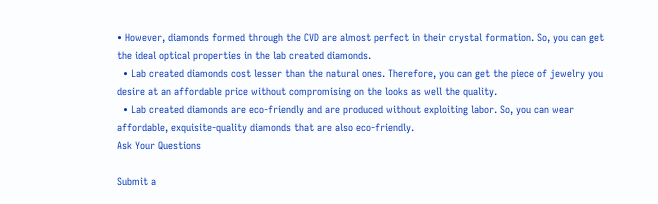• However, diamonds formed through the CVD are almost perfect in their crystal formation. So, you can get the ideal optical properties in the lab created diamonds.
  • Lab created diamonds cost lesser than the natural ones. Therefore, you can get the piece of jewelry you desire at an affordable price without compromising on the looks as well the quality.
  • Lab created diamonds are eco-friendly and are produced without exploiting labor. So, you can wear affordable, exquisite-quality diamonds that are also eco-friendly.
Ask Your Questions

Submit a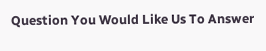Question You Would Like Us To Answer